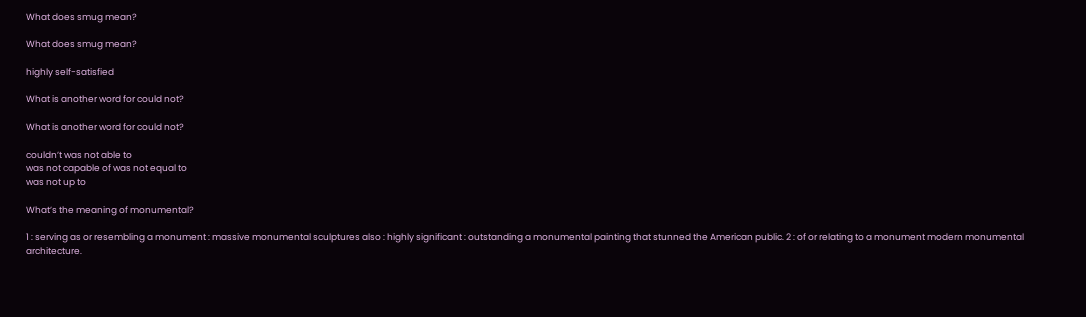What does smug mean?

What does smug mean?

highly self-satisfied

What is another word for could not?

What is another word for could not?

couldn’t was not able to
was not capable of was not equal to
was not up to

What’s the meaning of monumental?

1 : serving as or resembling a monument : massive monumental sculptures also : highly significant : outstanding a monumental painting that stunned the American public. 2 : of or relating to a monument modern monumental architecture.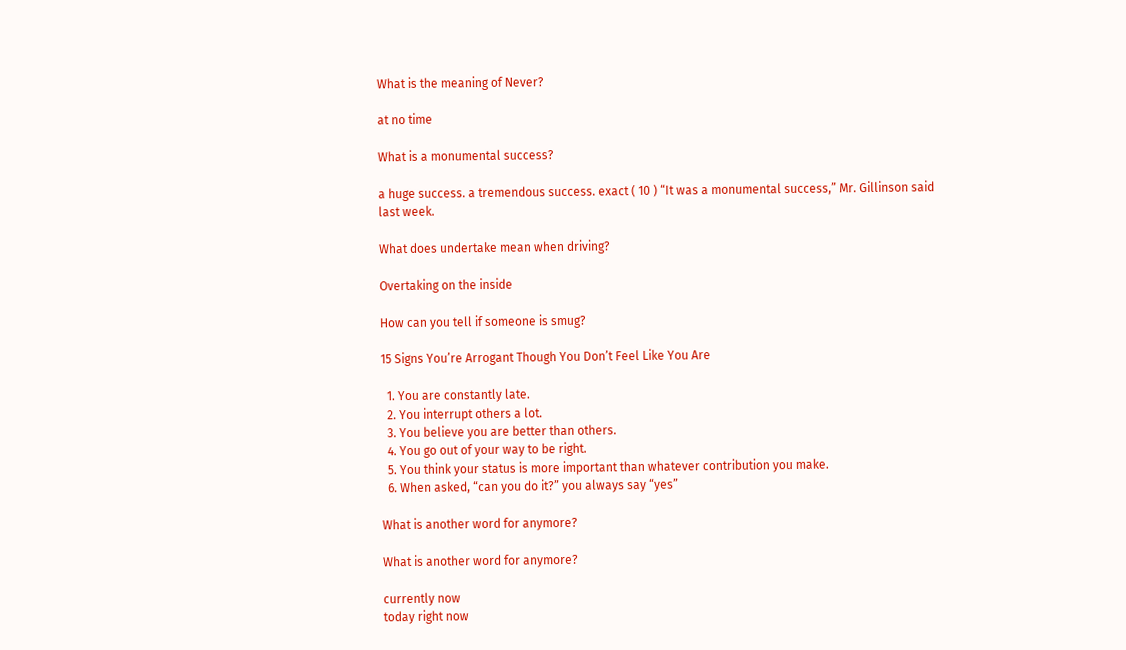What is the meaning of Never?

at no time

What is a monumental success?

a huge success. a tremendous success. exact ( 10 ) “It was a monumental success,” Mr. Gillinson said last week.

What does undertake mean when driving?

Overtaking on the inside

How can you tell if someone is smug?

15 Signs You’re Arrogant Though You Don’t Feel Like You Are

  1. You are constantly late.
  2. You interrupt others a lot.
  3. You believe you are better than others.
  4. You go out of your way to be right.
  5. You think your status is more important than whatever contribution you make.
  6. When asked, “can you do it?” you always say “yes”

What is another word for anymore?

What is another word for anymore?

currently now
today right now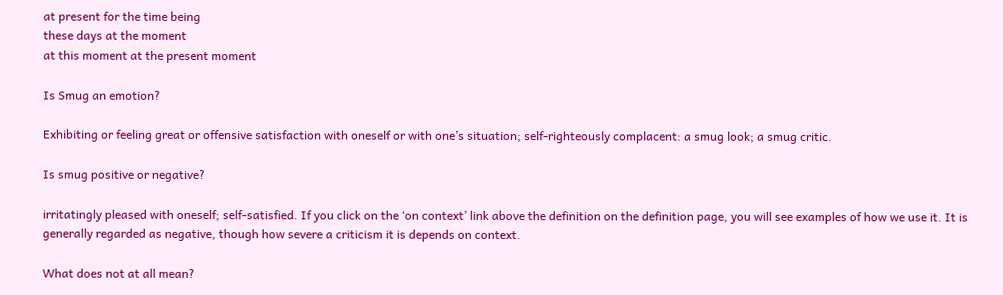at present for the time being
these days at the moment
at this moment at the present moment

Is Smug an emotion?

Exhibiting or feeling great or offensive satisfaction with oneself or with one’s situation; self-righteously complacent: a smug look; a smug critic.

Is smug positive or negative?

irritatingly pleased with oneself; self-satisfied. If you click on the ‘on context’ link above the definition on the definition page, you will see examples of how we use it. It is generally regarded as negative, though how severe a criticism it is depends on context.

What does not at all mean?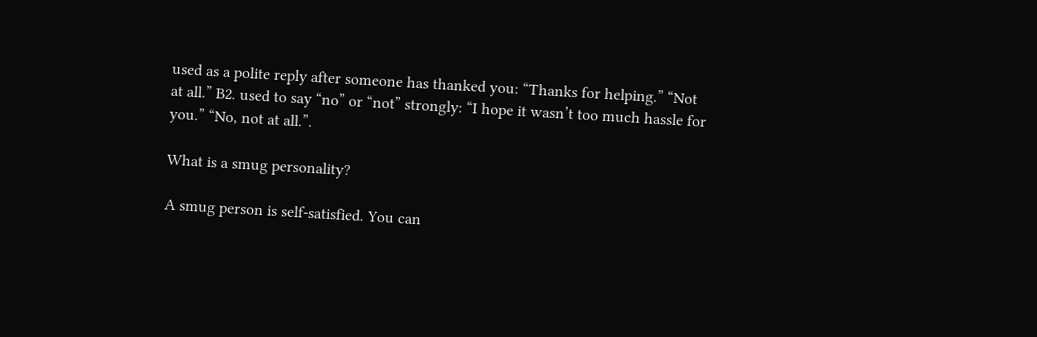used as a polite reply after someone has thanked you: “Thanks for helping.” “Not at all.” B2. used to say “no” or “not” strongly: “I hope it wasn’t too much hassle for you.” “No, not at all.”.

What is a smug personality?

A smug person is self-satisfied. You can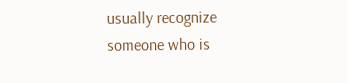usually recognize someone who is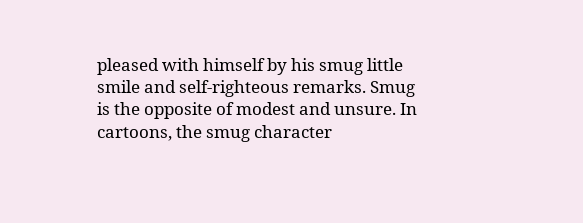pleased with himself by his smug little smile and self-righteous remarks. Smug is the opposite of modest and unsure. In cartoons, the smug character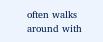often walks around with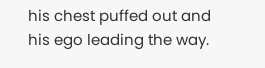his chest puffed out and his ego leading the way.